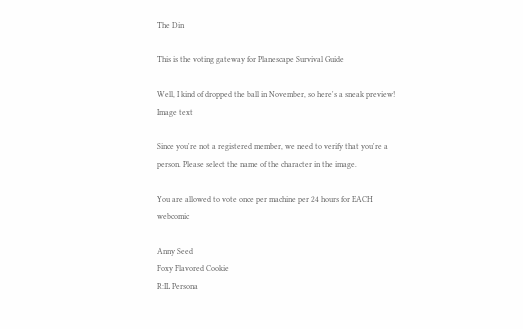The Din

This is the voting gateway for Planescape Survival Guide

Well, I kind of dropped the ball in November, so here's a sneak preview!
Image text

Since you're not a registered member, we need to verify that you're a person. Please select the name of the character in the image.

You are allowed to vote once per machine per 24 hours for EACH webcomic

Anny Seed
Foxy Flavored Cookie
R:IL Persona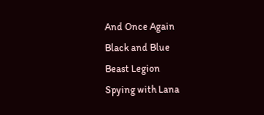And Once Again
Black and Blue
Beast Legion
Spying with Lana